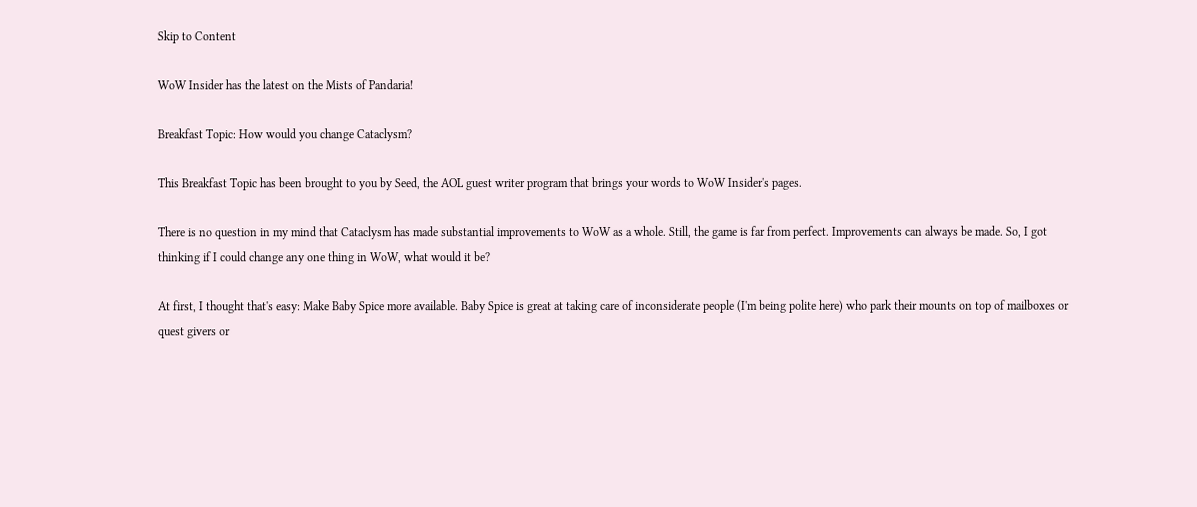Skip to Content

WoW Insider has the latest on the Mists of Pandaria!

Breakfast Topic: How would you change Cataclysm?

This Breakfast Topic has been brought to you by Seed, the AOL guest writer program that brings your words to WoW Insider's pages.

There is no question in my mind that Cataclysm has made substantial improvements to WoW as a whole. Still, the game is far from perfect. Improvements can always be made. So, I got thinking if I could change any one thing in WoW, what would it be?

At first, I thought that's easy: Make Baby Spice more available. Baby Spice is great at taking care of inconsiderate people (I'm being polite here) who park their mounts on top of mailboxes or quest givers or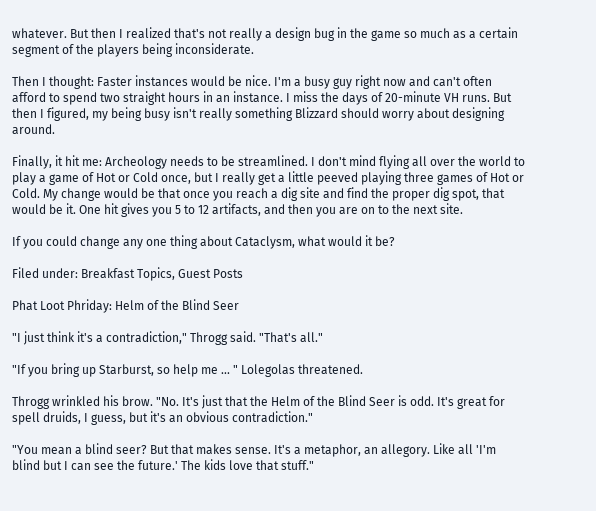whatever. But then I realized that's not really a design bug in the game so much as a certain segment of the players being inconsiderate.

Then I thought: Faster instances would be nice. I'm a busy guy right now and can't often afford to spend two straight hours in an instance. I miss the days of 20-minute VH runs. But then I figured, my being busy isn't really something Blizzard should worry about designing around.

Finally, it hit me: Archeology needs to be streamlined. I don't mind flying all over the world to play a game of Hot or Cold once, but I really get a little peeved playing three games of Hot or Cold. My change would be that once you reach a dig site and find the proper dig spot, that would be it. One hit gives you 5 to 12 artifacts, and then you are on to the next site.

If you could change any one thing about Cataclysm, what would it be?

Filed under: Breakfast Topics, Guest Posts

Phat Loot Phriday: Helm of the Blind Seer

"I just think it's a contradiction," Throgg said. "That's all."

"If you bring up Starburst, so help me ... " Lolegolas threatened.

Throgg wrinkled his brow. "No. It's just that the Helm of the Blind Seer is odd. It's great for spell druids, I guess, but it's an obvious contradiction."

"You mean a blind seer? But that makes sense. It's a metaphor, an allegory. Like all 'I'm blind but I can see the future.' The kids love that stuff."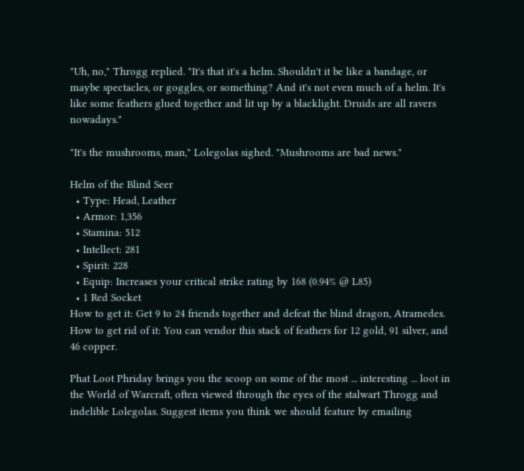"Uh, no," Throgg replied. "It's that it's a helm. Shouldn't it be like a bandage, or maybe spectacles, or goggles, or something? And it's not even much of a helm. It's like some feathers glued together and lit up by a blacklight. Druids are all ravers nowadays."

"It's the mushrooms, man," Lolegolas sighed. "Mushrooms are bad news."

Helm of the Blind Seer
  • Type: Head, Leather
  • Armor: 1,356
  • Stamina: 512
  • Intellect: 281
  • Spirit: 228
  • Equip: Increases your critical strike rating by 168 (0.94% @ L85)
  • 1 Red Socket
How to get it: Get 9 to 24 friends together and defeat the blind dragon, Atramedes.
How to get rid of it: You can vendor this stack of feathers for 12 gold, 91 silver, and 46 copper.

Phat Loot Phriday brings you the scoop on some of the most ... interesting ... loot in the World of Warcraft, often viewed through the eyes of the stalwart Throgg and indelible Lolegolas. Suggest items you think we should feature by emailing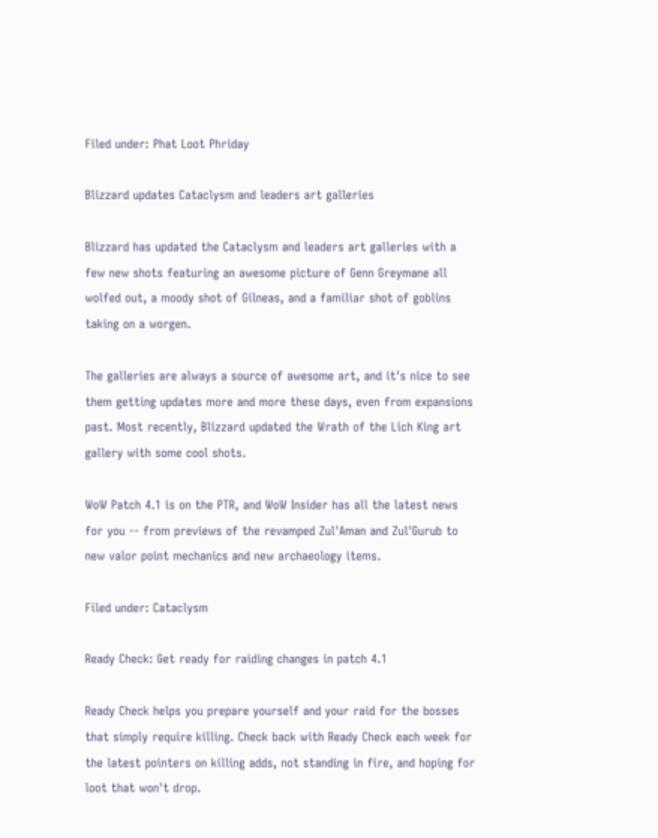Filed under: Phat Loot Phriday

Blizzard updates Cataclysm and leaders art galleries

Blizzard has updated the Cataclysm and leaders art galleries with a few new shots featuring an awesome picture of Genn Greymane all wolfed out, a moody shot of Gilneas, and a familiar shot of goblins taking on a worgen.

The galleries are always a source of awesome art, and it's nice to see them getting updates more and more these days, even from expansions past. Most recently, Blizzard updated the Wrath of the Lich King art gallery with some cool shots.

WoW Patch 4.1 is on the PTR, and WoW Insider has all the latest news for you -- from previews of the revamped Zul'Aman and Zul'Gurub to new valor point mechanics and new archaeology items.

Filed under: Cataclysm

Ready Check: Get ready for raiding changes in patch 4.1

Ready Check helps you prepare yourself and your raid for the bosses that simply require killing. Check back with Ready Check each week for the latest pointers on killing adds, not standing in fire, and hoping for loot that won't drop.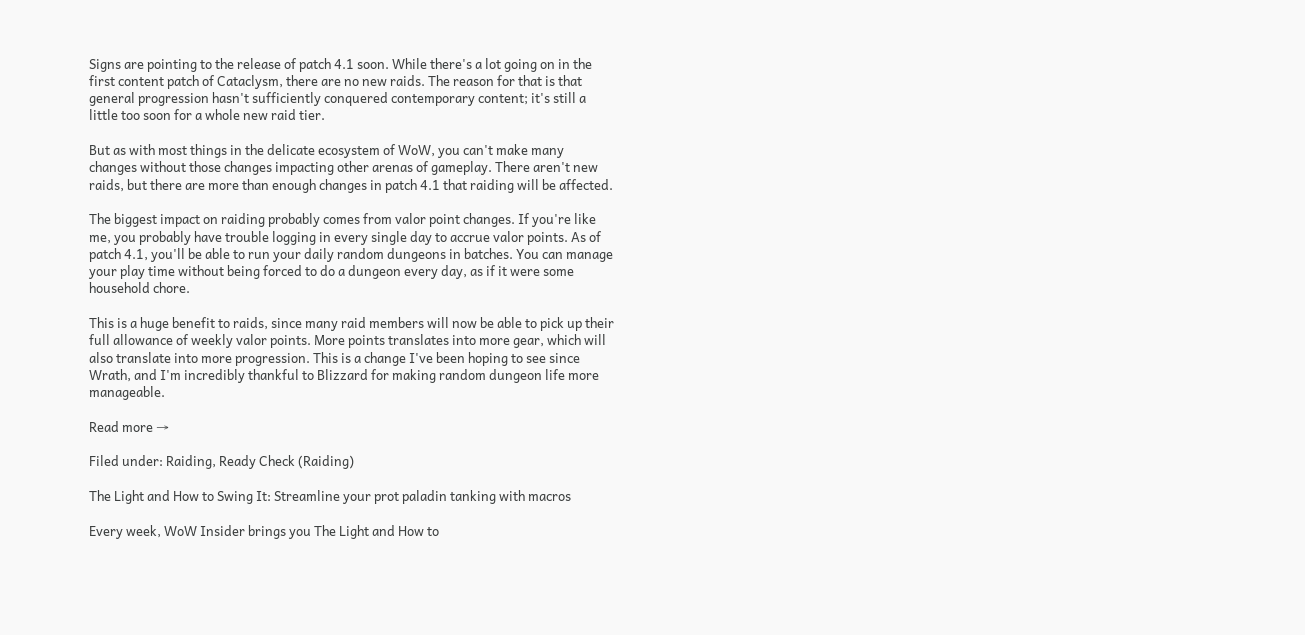Signs are pointing to the release of patch 4.1 soon. While there's a lot going on in the first content patch of Cataclysm, there are no new raids. The reason for that is that general progression hasn't sufficiently conquered contemporary content; it's still a little too soon for a whole new raid tier.

But as with most things in the delicate ecosystem of WoW, you can't make many changes without those changes impacting other arenas of gameplay. There aren't new raids, but there are more than enough changes in patch 4.1 that raiding will be affected.

The biggest impact on raiding probably comes from valor point changes. If you're like me, you probably have trouble logging in every single day to accrue valor points. As of patch 4.1, you'll be able to run your daily random dungeons in batches. You can manage your play time without being forced to do a dungeon every day, as if it were some household chore.

This is a huge benefit to raids, since many raid members will now be able to pick up their full allowance of weekly valor points. More points translates into more gear, which will also translate into more progression. This is a change I've been hoping to see since Wrath, and I'm incredibly thankful to Blizzard for making random dungeon life more manageable.

Read more →

Filed under: Raiding, Ready Check (Raiding)

The Light and How to Swing It: Streamline your prot paladin tanking with macros

Every week, WoW Insider brings you The Light and How to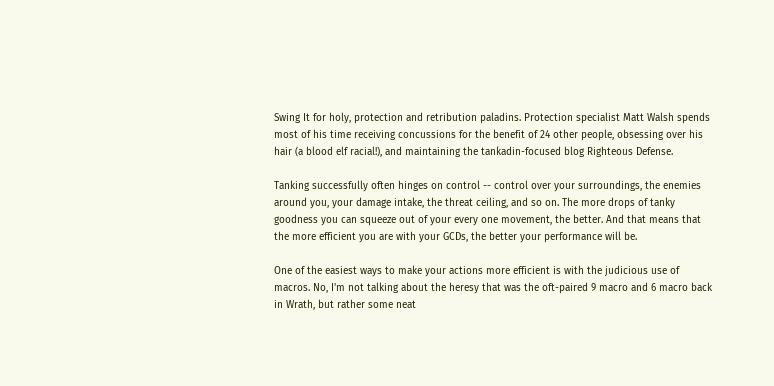Swing It for holy, protection and retribution paladins. Protection specialist Matt Walsh spends most of his time receiving concussions for the benefit of 24 other people, obsessing over his hair (a blood elf racial!), and maintaining the tankadin-focused blog Righteous Defense.

Tanking successfully often hinges on control -- control over your surroundings, the enemies around you, your damage intake, the threat ceiling, and so on. The more drops of tanky goodness you can squeeze out of your every one movement, the better. And that means that the more efficient you are with your GCDs, the better your performance will be.

One of the easiest ways to make your actions more efficient is with the judicious use of macros. No, I'm not talking about the heresy that was the oft-paired 9 macro and 6 macro back in Wrath, but rather some neat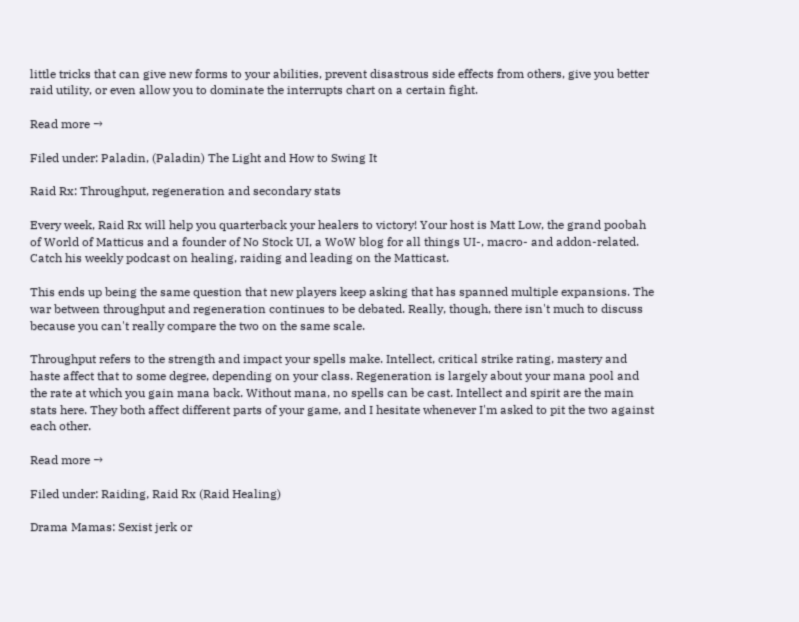little tricks that can give new forms to your abilities, prevent disastrous side effects from others, give you better raid utility, or even allow you to dominate the interrupts chart on a certain fight.

Read more →

Filed under: Paladin, (Paladin) The Light and How to Swing It

Raid Rx: Throughput, regeneration and secondary stats

Every week, Raid Rx will help you quarterback your healers to victory! Your host is Matt Low, the grand poobah of World of Matticus and a founder of No Stock UI, a WoW blog for all things UI-, macro- and addon-related. Catch his weekly podcast on healing, raiding and leading on the Matticast.

This ends up being the same question that new players keep asking that has spanned multiple expansions. The war between throughput and regeneration continues to be debated. Really, though, there isn't much to discuss because you can't really compare the two on the same scale.

Throughput refers to the strength and impact your spells make. Intellect, critical strike rating, mastery and haste affect that to some degree, depending on your class. Regeneration is largely about your mana pool and the rate at which you gain mana back. Without mana, no spells can be cast. Intellect and spirit are the main stats here. They both affect different parts of your game, and I hesitate whenever I'm asked to pit the two against each other.

Read more →

Filed under: Raiding, Raid Rx (Raid Healing)

Drama Mamas: Sexist jerk or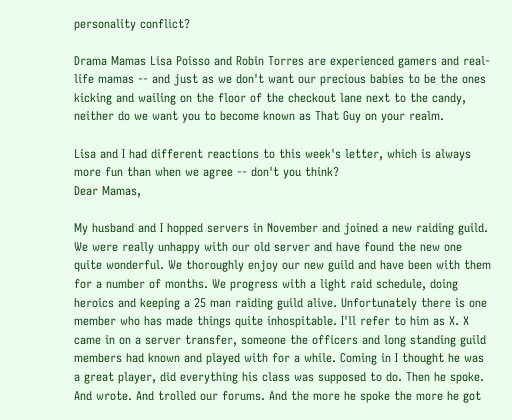personality conflict?

Drama Mamas Lisa Poisso and Robin Torres are experienced gamers and real-life mamas -- and just as we don't want our precious babies to be the ones kicking and wailing on the floor of the checkout lane next to the candy, neither do we want you to become known as That Guy on your realm.

Lisa and I had different reactions to this week's letter, which is always more fun than when we agree -- don't you think?
Dear Mamas,

My husband and I hopped servers in November and joined a new raiding guild. We were really unhappy with our old server and have found the new one quite wonderful. We thoroughly enjoy our new guild and have been with them for a number of months. We progress with a light raid schedule, doing heroics and keeping a 25 man raiding guild alive. Unfortunately there is one member who has made things quite inhospitable. I'll refer to him as X. X came in on a server transfer, someone the officers and long standing guild members had known and played with for a while. Coming in I thought he was a great player, did everything his class was supposed to do. Then he spoke. And wrote. And trolled our forums. And the more he spoke the more he got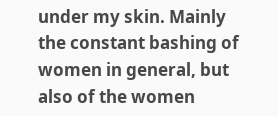under my skin. Mainly the constant bashing of women in general, but also of the women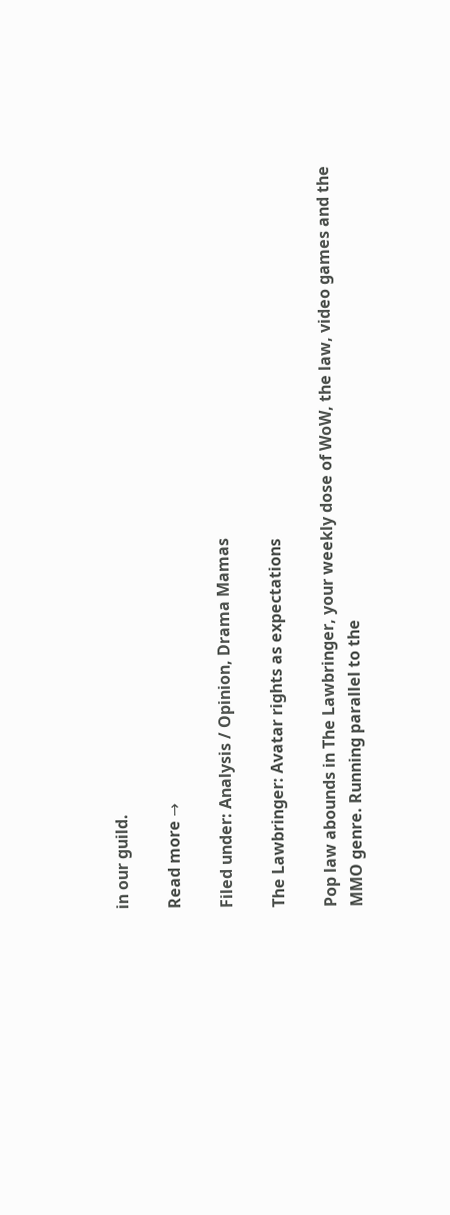in our guild.

Read more →

Filed under: Analysis / Opinion, Drama Mamas

The Lawbringer: Avatar rights as expectations

Pop law abounds in The Lawbringer, your weekly dose of WoW, the law, video games and the MMO genre. Running parallel to the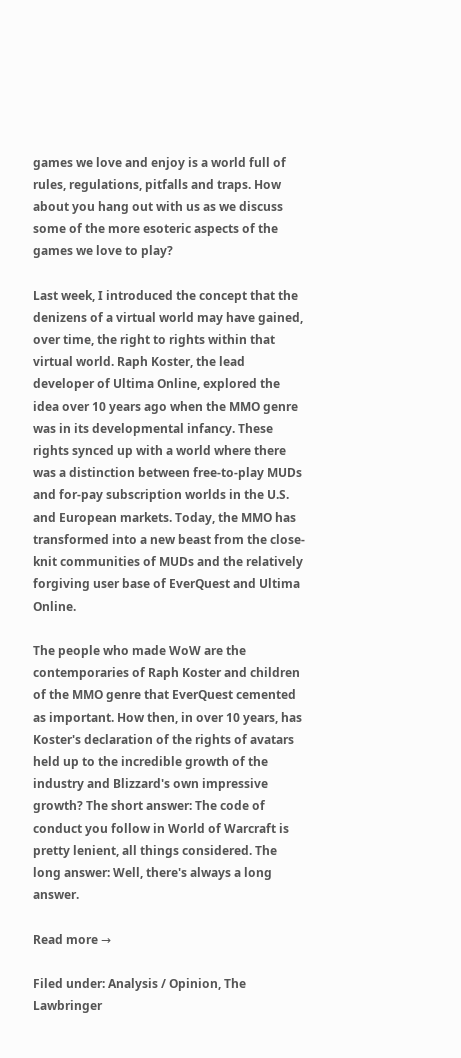games we love and enjoy is a world full of rules, regulations, pitfalls and traps. How about you hang out with us as we discuss some of the more esoteric aspects of the games we love to play?

Last week, I introduced the concept that the denizens of a virtual world may have gained, over time, the right to rights within that virtual world. Raph Koster, the lead developer of Ultima Online, explored the idea over 10 years ago when the MMO genre was in its developmental infancy. These rights synced up with a world where there was a distinction between free-to-play MUDs and for-pay subscription worlds in the U.S. and European markets. Today, the MMO has transformed into a new beast from the close-knit communities of MUDs and the relatively forgiving user base of EverQuest and Ultima Online.

The people who made WoW are the contemporaries of Raph Koster and children of the MMO genre that EverQuest cemented as important. How then, in over 10 years, has Koster's declaration of the rights of avatars held up to the incredible growth of the industry and Blizzard's own impressive growth? The short answer: The code of conduct you follow in World of Warcraft is pretty lenient, all things considered. The long answer: Well, there's always a long answer.

Read more →

Filed under: Analysis / Opinion, The Lawbringer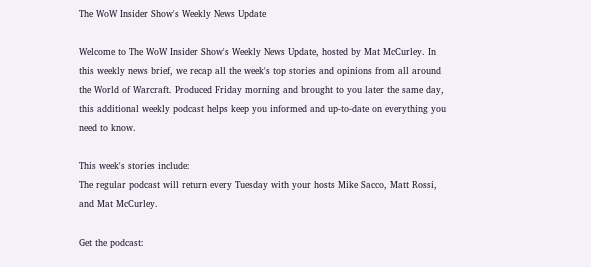The WoW Insider Show's Weekly News Update

Welcome to The WoW Insider Show's Weekly News Update, hosted by Mat McCurley. In this weekly news brief, we recap all the week's top stories and opinions from all around the World of Warcraft. Produced Friday morning and brought to you later the same day, this additional weekly podcast helps keep you informed and up-to-date on everything you need to know.

This week's stories include:
The regular podcast will return every Tuesday with your hosts Mike Sacco, Matt Rossi, and Mat McCurley.

Get the podcast: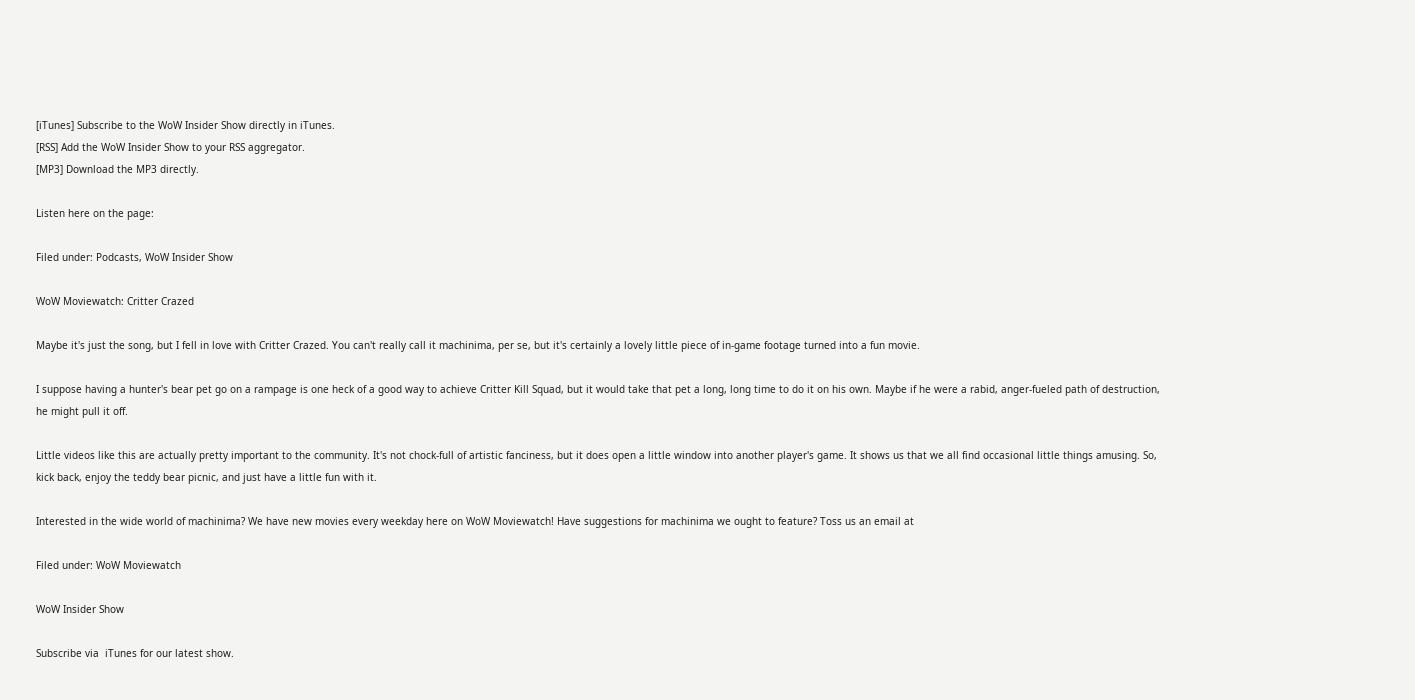[iTunes] Subscribe to the WoW Insider Show directly in iTunes.
[RSS] Add the WoW Insider Show to your RSS aggregator.
[MP3] Download the MP3 directly.

Listen here on the page:

Filed under: Podcasts, WoW Insider Show

WoW Moviewatch: Critter Crazed

Maybe it's just the song, but I fell in love with Critter Crazed. You can't really call it machinima, per se, but it's certainly a lovely little piece of in-game footage turned into a fun movie.

I suppose having a hunter's bear pet go on a rampage is one heck of a good way to achieve Critter Kill Squad, but it would take that pet a long, long time to do it on his own. Maybe if he were a rabid, anger-fueled path of destruction, he might pull it off.

Little videos like this are actually pretty important to the community. It's not chock-full of artistic fanciness, but it does open a little window into another player's game. It shows us that we all find occasional little things amusing. So, kick back, enjoy the teddy bear picnic, and just have a little fun with it.

Interested in the wide world of machinima? We have new movies every weekday here on WoW Moviewatch! Have suggestions for machinima we ought to feature? Toss us an email at

Filed under: WoW Moviewatch

WoW Insider Show

Subscribe via  iTunes for our latest show.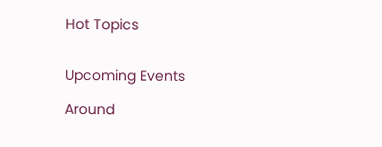Hot Topics


Upcoming Events

Around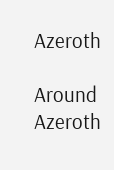Azeroth

Around Azeroth